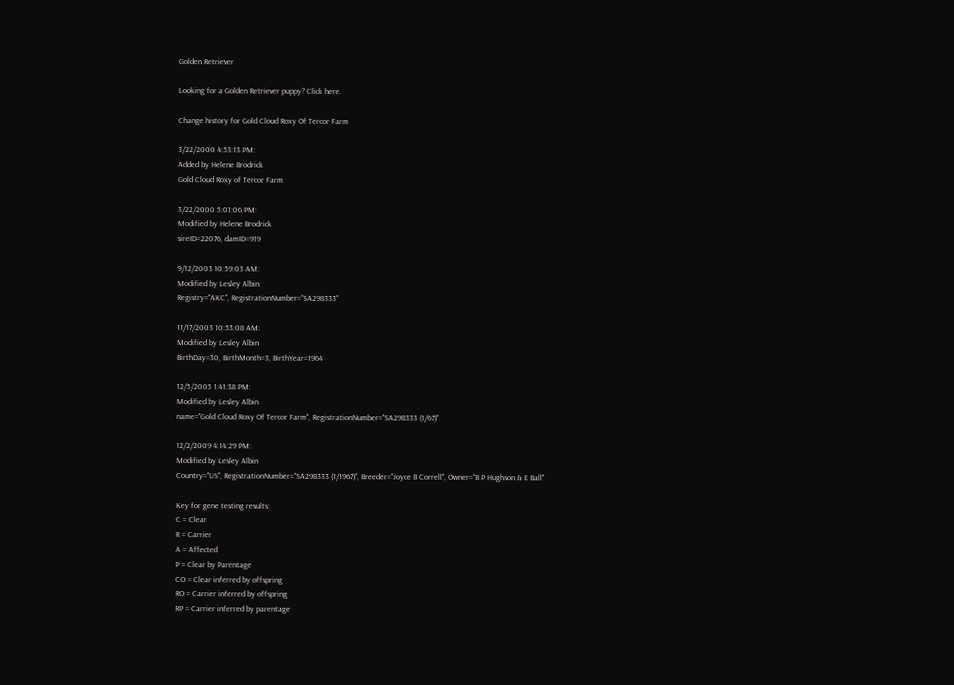Golden Retriever

Looking for a Golden Retriever puppy? Click here.

Change history for Gold Cloud Roxy Of Tercor Farm

3/22/2000 4:53:13 PM:
Added by Helene Brodrick
Gold Cloud Roxy of Tercor Farm

3/22/2000 5:01:06 PM:
Modified by Helene Brodrick
sireID=22076, damID=919

9/12/2003 10:59:03 AM:
Modified by Lesley Albin
Registry="AKC", RegistrationNumber="SA298333"

11/17/2003 10:53:08 AM:
Modified by Lesley Albin
BirthDay=30, BirthMonth=3, BirthYear=1964

12/5/2005 1:41:38 PM:
Modified by Lesley Albin
name="Gold Cloud Roxy Of Tercor Farm", RegistrationNumber="SA298333 (1/67)"

12/2/2009 4:14:29 PM:
Modified by Lesley Albin
Country="US", RegistrationNumber="SA298333 (1/1967)", Breeder="Joyce B Correll", Owner="B P Hughson & E Ball"

Key for gene testing results:
C = Clear
R = Carrier
A = Affected
P = Clear by Parentage
CO = Clear inferred by offspring
RO = Carrier inferred by offspring
RP = Carrier inferred by parentage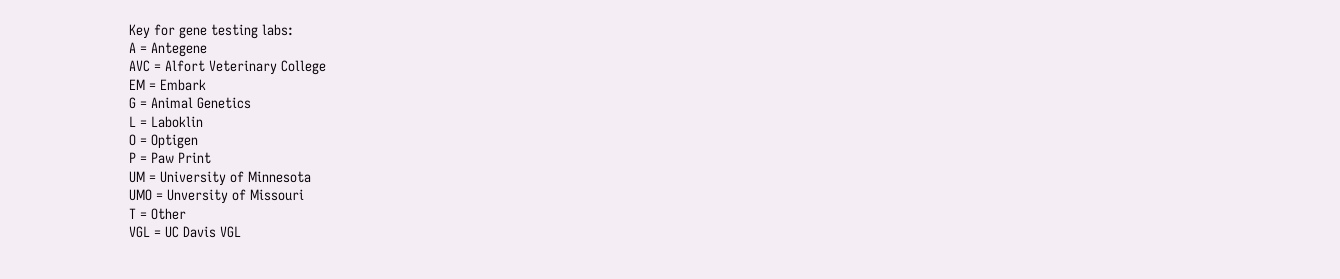Key for gene testing labs:
A = Antegene
AVC = Alfort Veterinary College
EM = Embark
G = Animal Genetics
L = Laboklin
O = Optigen
P = Paw Print
UM = University of Minnesota
UMO = Unversity of Missouri
T = Other
VGL = UC Davis VGL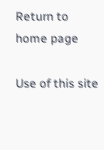Return to home page

Use of this site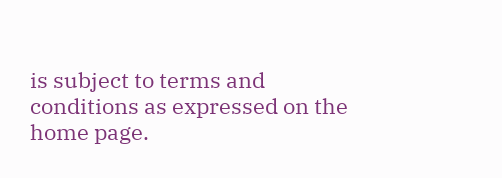is subject to terms and conditions as expressed on the home page.